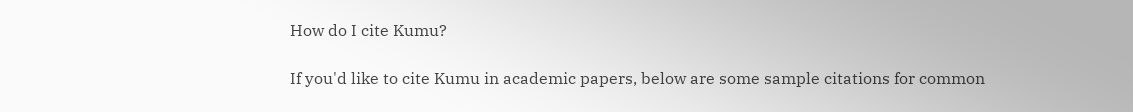How do I cite Kumu?

If you'd like to cite Kumu in academic papers, below are some sample citations for common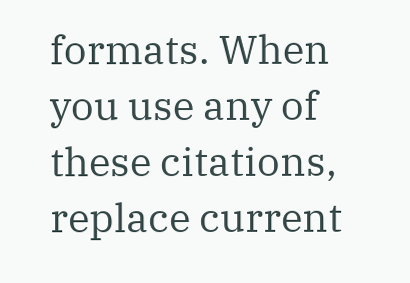formats. When you use any of these citations, replace current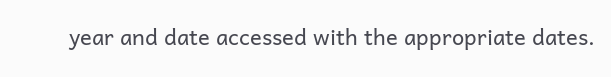year and date accessed with the appropriate dates.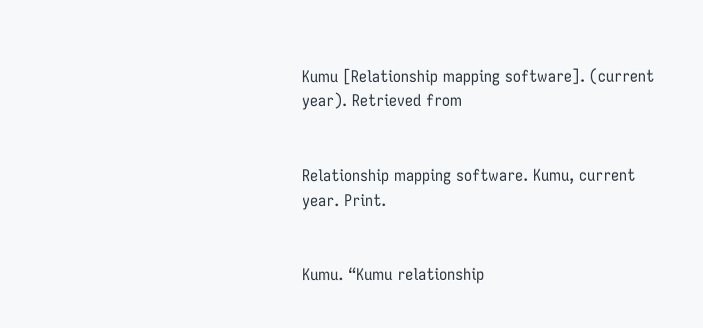Kumu [Relationship mapping software]. (current year). Retrieved from


Relationship mapping software. Kumu, current year. Print.


Kumu. “Kumu relationship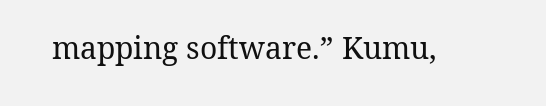mapping software.” Kumu,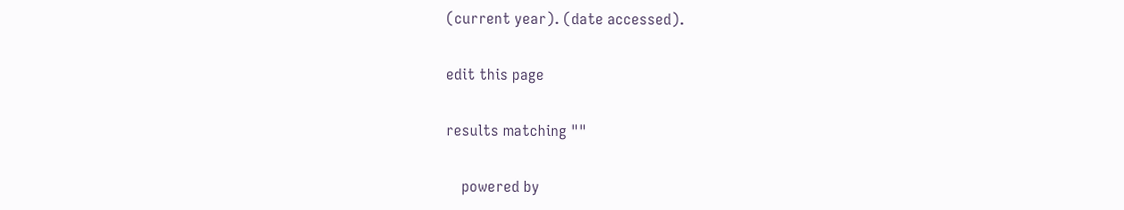(current year). (date accessed).

edit this page

results matching ""

    powered by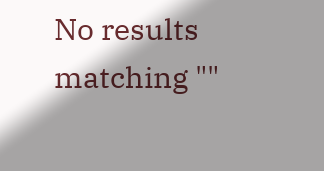No results matching ""